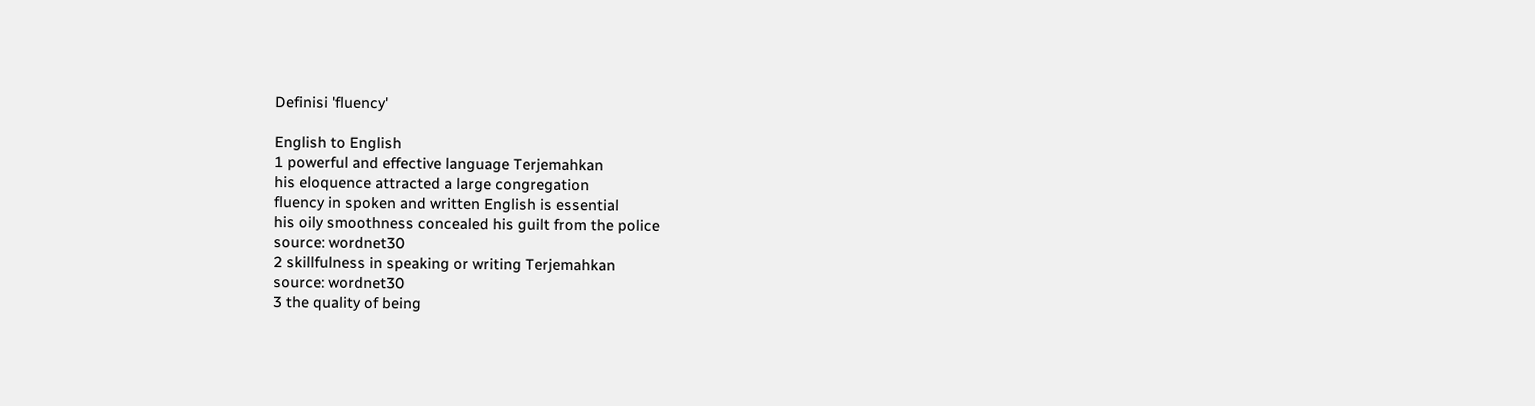Definisi 'fluency'

English to English
1 powerful and effective language Terjemahkan
his eloquence attracted a large congregation
fluency in spoken and written English is essential
his oily smoothness concealed his guilt from the police
source: wordnet30
2 skillfulness in speaking or writing Terjemahkan
source: wordnet30
3 the quality of being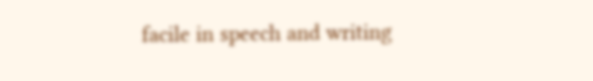facile in speech and writing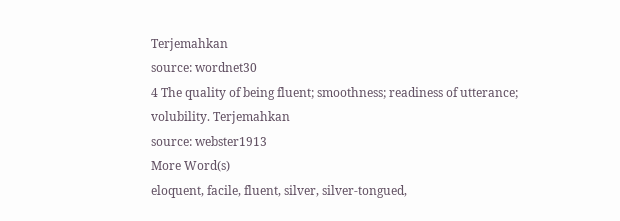Terjemahkan
source: wordnet30
4 The quality of being fluent; smoothness; readiness of utterance; volubility. Terjemahkan
source: webster1913
More Word(s)
eloquent, facile, fluent, silver, silver-tongued,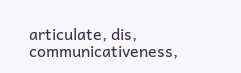articulate, dis, communicativeness,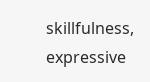skillfulness, expressive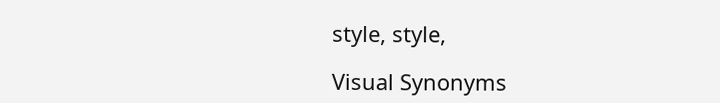style, style,

Visual Synonyms